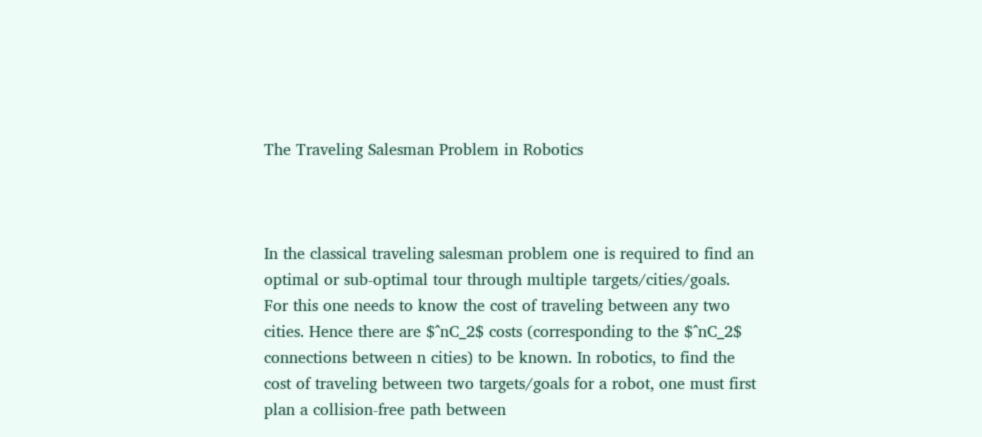The Traveling Salesman Problem in Robotics



In the classical traveling salesman problem one is required to find an optimal or sub-optimal tour through multiple targets/cities/goals. For this one needs to know the cost of traveling between any two cities. Hence there are $^nC_2$ costs (corresponding to the $^nC_2$ connections between n cities) to be known. In robotics, to find the cost of traveling between two targets/goals for a robot, one must first plan a collision-free path between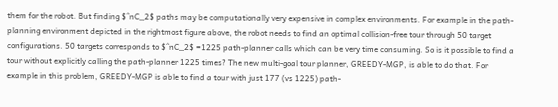them for the robot. But finding $^nC_2$ paths may be computationally very expensive in complex environments. For example in the path-planning environment depicted in the rightmost figure above, the robot needs to find an optimal collision-free tour through 50 target configurations. 50 targets corresponds to $^nC_2$ =1225 path-planner calls which can be very time consuming. So is it possible to find a tour without explicitly calling the path-planner 1225 times? The new multi-goal tour planner, GREEDY-MGP, is able to do that. For example in this problem, GREEDY-MGP is able to find a tour with just 177 (vs 1225) path-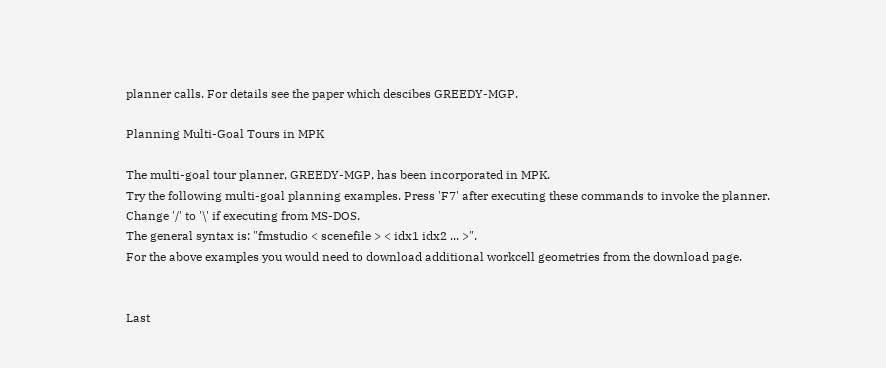planner calls. For details see the paper which descibes GREEDY-MGP.

Planning Multi-Goal Tours in MPK

The multi-goal tour planner, GREEDY-MGP, has been incorporated in MPK.
Try the following multi-goal planning examples. Press 'F7' after executing these commands to invoke the planner.
Change '/' to '\' if executing from MS-DOS.
The general syntax is: "fmstudio < scenefile > < idx1 idx2 ... >".
For the above examples you would need to download additional workcell geometries from the download page.


Last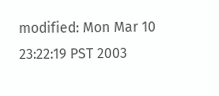modified: Mon Mar 10 23:22:19 PST 2003